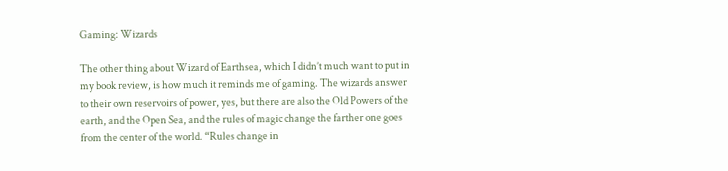Gaming: Wizards

The other thing about Wizard of Earthsea, which I didn’t much want to put in my book review, is how much it reminds me of gaming. The wizards answer to their own reservoirs of power, yes, but there are also the Old Powers of the earth, and the Open Sea, and the rules of magic change the farther one goes from the center of the world. “Rules change in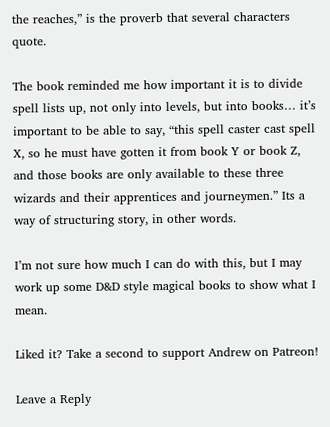the reaches,” is the proverb that several characters quote.

The book reminded me how important it is to divide spell lists up, not only into levels, but into books… it’s important to be able to say, “this spell caster cast spell X, so he must have gotten it from book Y or book Z, and those books are only available to these three wizards and their apprentices and journeymen.” Its a way of structuring story, in other words.

I’m not sure how much I can do with this, but I may work up some D&D style magical books to show what I mean.

Liked it? Take a second to support Andrew on Patreon!

Leave a Reply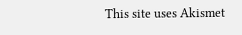This site uses Akismet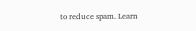to reduce spam. Learn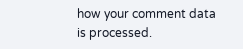how your comment data is processed.